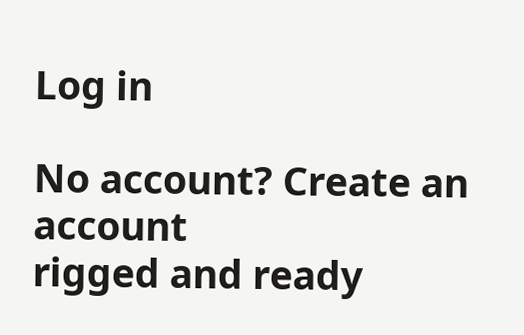Log in

No account? Create an account
rigged and ready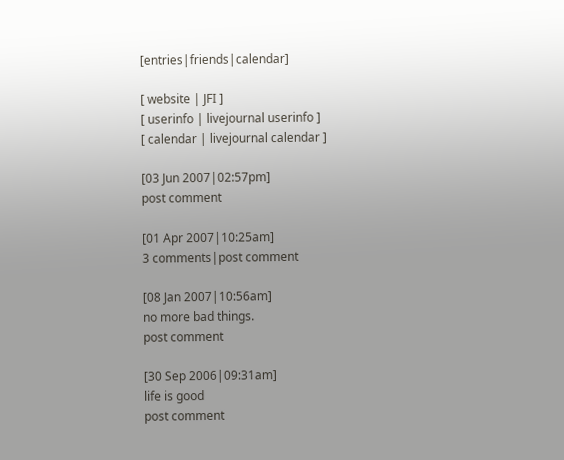[entries|friends|calendar]

[ website | JFI ]
[ userinfo | livejournal userinfo ]
[ calendar | livejournal calendar ]

[03 Jun 2007|02:57pm]
post comment

[01 Apr 2007|10:25am]
3 comments|post comment

[08 Jan 2007|10:56am]
no more bad things.
post comment

[30 Sep 2006|09:31am]
life is good
post comment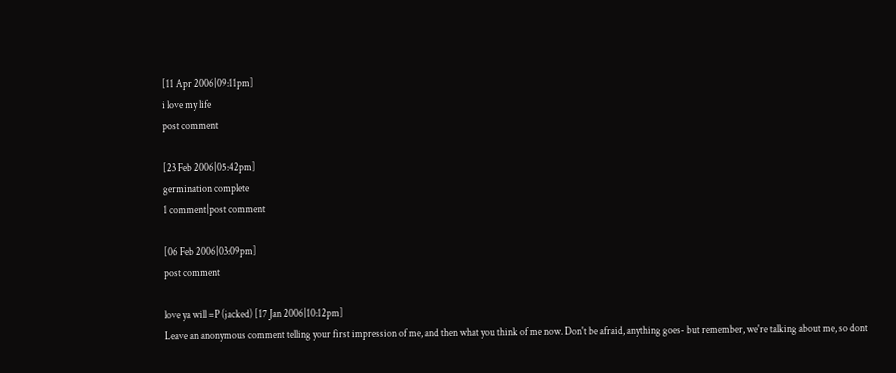[11 Apr 2006|09:11pm]
i love my life
post comment

[23 Feb 2006|05:42pm]
germination complete
1 comment|post comment

[06 Feb 2006|03:09pm]
post comment

love ya will =P (jacked) [17 Jan 2006|10:12pm]
Leave an anonymous comment telling your first impression of me, and then what you think of me now. Don't be afraid, anything goes- but remember, we're talking about me, so dont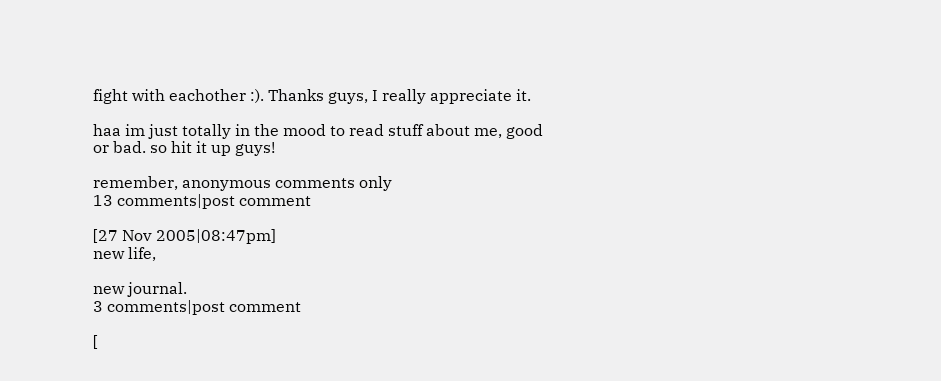fight with eachother :). Thanks guys, I really appreciate it.

haa im just totally in the mood to read stuff about me, good or bad. so hit it up guys!

remember, anonymous comments only
13 comments|post comment

[27 Nov 2005|08:47pm]
new life,

new journal.
3 comments|post comment

[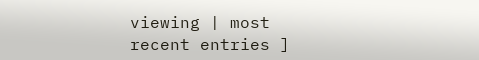viewing | most recent entries ]